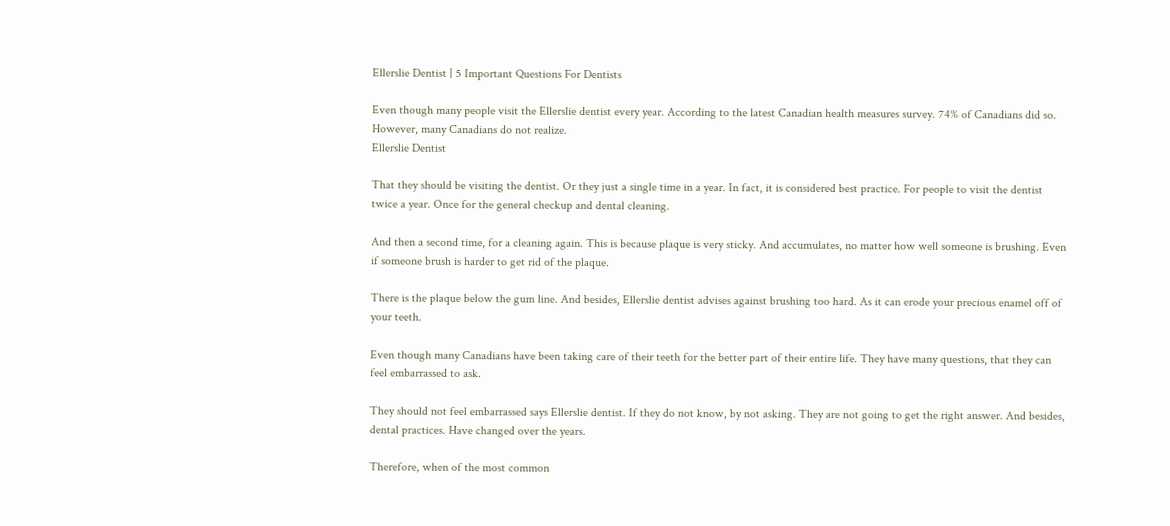Ellerslie Dentist | 5 Important Questions For Dentists

Even though many people visit the Ellerslie dentist every year. According to the latest Canadian health measures survey. 74% of Canadians did so. However, many Canadians do not realize.
Ellerslie Dentist

That they should be visiting the dentist. Or they just a single time in a year. In fact, it is considered best practice. For people to visit the dentist twice a year. Once for the general checkup and dental cleaning.

And then a second time, for a cleaning again. This is because plaque is very sticky. And accumulates, no matter how well someone is brushing. Even if someone brush is harder to get rid of the plaque.

There is the plaque below the gum line. And besides, Ellerslie dentist advises against brushing too hard. As it can erode your precious enamel off of your teeth.

Even though many Canadians have been taking care of their teeth for the better part of their entire life. They have many questions, that they can feel embarrassed to ask.

They should not feel embarrassed says Ellerslie dentist. If they do not know, by not asking. They are not going to get the right answer. And besides, dental practices. Have changed over the years.

Therefore, when of the most common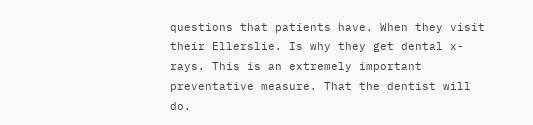questions that patients have. When they visit their Ellerslie. Is why they get dental x-rays. This is an extremely important preventative measure. That the dentist will do.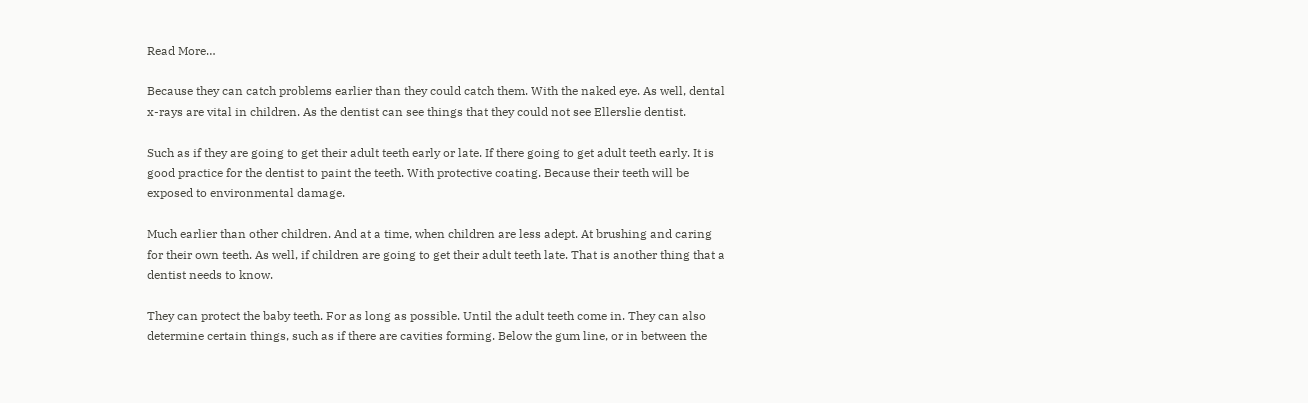Read More…

Because they can catch problems earlier than they could catch them. With the naked eye. As well, dental x-rays are vital in children. As the dentist can see things that they could not see Ellerslie dentist.

Such as if they are going to get their adult teeth early or late. If there going to get adult teeth early. It is good practice for the dentist to paint the teeth. With protective coating. Because their teeth will be exposed to environmental damage.

Much earlier than other children. And at a time, when children are less adept. At brushing and caring for their own teeth. As well, if children are going to get their adult teeth late. That is another thing that a dentist needs to know.

They can protect the baby teeth. For as long as possible. Until the adult teeth come in. They can also determine certain things, such as if there are cavities forming. Below the gum line, or in between the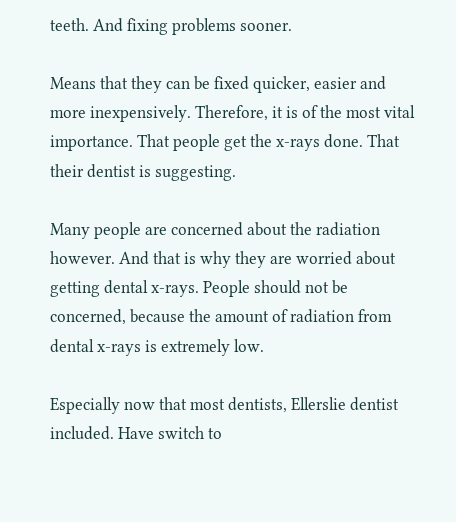teeth. And fixing problems sooner.

Means that they can be fixed quicker, easier and more inexpensively. Therefore, it is of the most vital importance. That people get the x-rays done. That their dentist is suggesting.

Many people are concerned about the radiation however. And that is why they are worried about getting dental x-rays. People should not be concerned, because the amount of radiation from dental x-rays is extremely low.

Especially now that most dentists, Ellerslie dentist included. Have switch to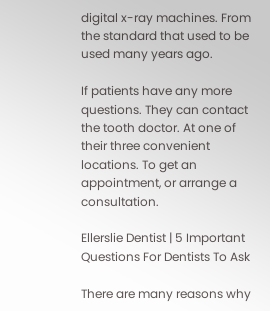digital x-ray machines. From the standard that used to be used many years ago.

If patients have any more questions. They can contact the tooth doctor. At one of their three convenient locations. To get an appointment, or arrange a consultation.

Ellerslie Dentist | 5 Important Questions For Dentists To Ask

There are many reasons why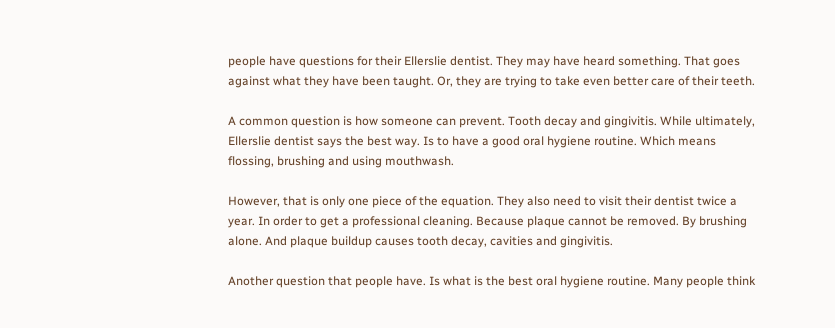people have questions for their Ellerslie dentist. They may have heard something. That goes against what they have been taught. Or, they are trying to take even better care of their teeth.

A common question is how someone can prevent. Tooth decay and gingivitis. While ultimately, Ellerslie dentist says the best way. Is to have a good oral hygiene routine. Which means flossing, brushing and using mouthwash.

However, that is only one piece of the equation. They also need to visit their dentist twice a year. In order to get a professional cleaning. Because plaque cannot be removed. By brushing alone. And plaque buildup causes tooth decay, cavities and gingivitis.

Another question that people have. Is what is the best oral hygiene routine. Many people think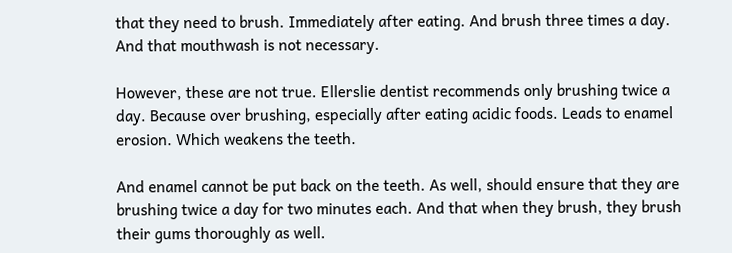that they need to brush. Immediately after eating. And brush three times a day. And that mouthwash is not necessary.

However, these are not true. Ellerslie dentist recommends only brushing twice a day. Because over brushing, especially after eating acidic foods. Leads to enamel erosion. Which weakens the teeth.

And enamel cannot be put back on the teeth. As well, should ensure that they are brushing twice a day for two minutes each. And that when they brush, they brush their gums thoroughly as well.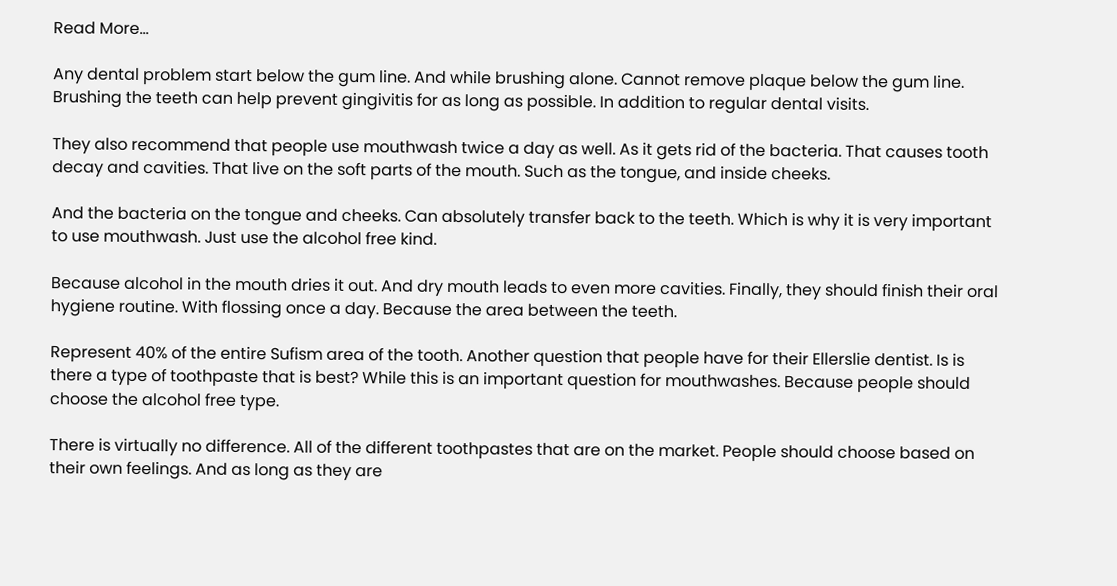Read More…

Any dental problem start below the gum line. And while brushing alone. Cannot remove plaque below the gum line. Brushing the teeth can help prevent gingivitis for as long as possible. In addition to regular dental visits.

They also recommend that people use mouthwash twice a day as well. As it gets rid of the bacteria. That causes tooth decay and cavities. That live on the soft parts of the mouth. Such as the tongue, and inside cheeks.

And the bacteria on the tongue and cheeks. Can absolutely transfer back to the teeth. Which is why it is very important to use mouthwash. Just use the alcohol free kind.

Because alcohol in the mouth dries it out. And dry mouth leads to even more cavities. Finally, they should finish their oral hygiene routine. With flossing once a day. Because the area between the teeth.

Represent 40% of the entire Sufism area of the tooth. Another question that people have for their Ellerslie dentist. Is is there a type of toothpaste that is best? While this is an important question for mouthwashes. Because people should choose the alcohol free type.

There is virtually no difference. All of the different toothpastes that are on the market. People should choose based on their own feelings. And as long as they are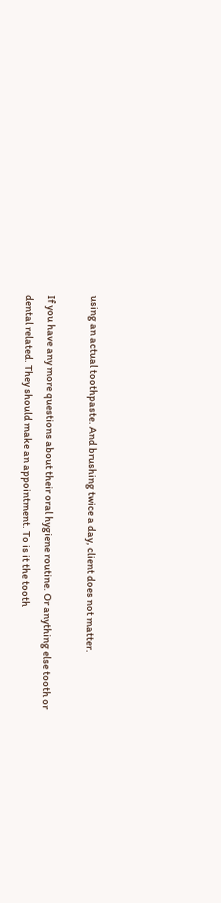using an actual toothpaste. And brushing twice a day, client does not matter.

If you have any more questions about their oral hygiene routine. Or anything else tooth or dental related. They should make an appointment. To is it the tooth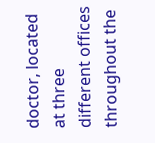doctor, located at three different offices throughout the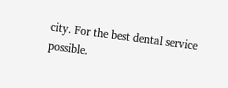city. For the best dental service possible.